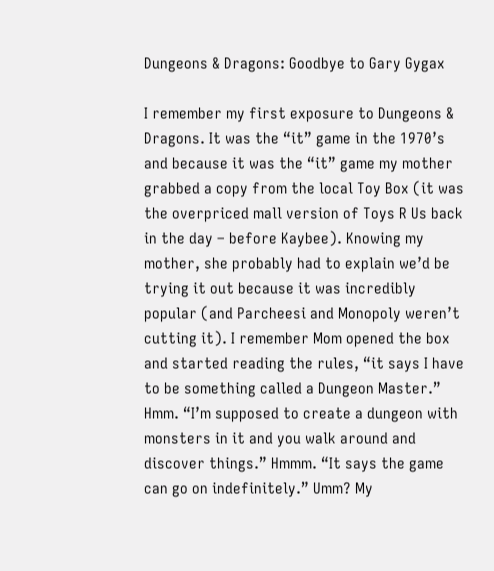Dungeons & Dragons: Goodbye to Gary Gygax

I remember my first exposure to Dungeons & Dragons. It was the “it” game in the 1970’s and because it was the “it” game my mother grabbed a copy from the local Toy Box (it was the overpriced mall version of Toys R Us back in the day – before Kaybee). Knowing my mother, she probably had to explain we’d be trying it out because it was incredibly popular (and Parcheesi and Monopoly weren’t cutting it). I remember Mom opened the box and started reading the rules, “it says I have to be something called a Dungeon Master.” Hmm. “I’m supposed to create a dungeon with monsters in it and you walk around and discover things.” Hmmm. “It says the game can go on indefinitely.” Umm? My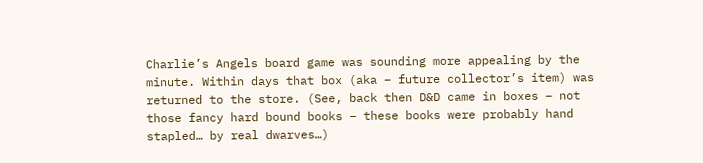Charlie’s Angels board game was sounding more appealing by the minute. Within days that box (aka – future collector’s item) was returned to the store. (See, back then D&D came in boxes – not those fancy hard bound books – these books were probably hand stapled… by real dwarves…)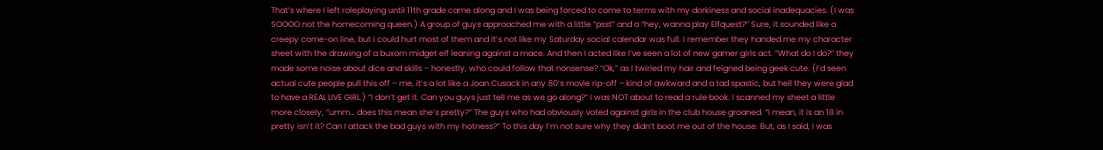That’s where I left roleplaying until 11th grade came along and I was being forced to come to terms with my dorkiness and social inadequacies. (I was SOOOO not the homecoming queen.) A group of guys approached me with a little “psst” and a “hey, wanna play Elfquest?” Sure, it sounded like a creepy come-on line, but I could hurt most of them and it’s not like my Saturday social calendar was full. I remember they handed me my character sheet with the drawing of a buxom midget elf leaning against a mace. And then I acted like I’ve seen a lot of new gamer girls act. “What do I do?” they made some noise about dice and skills – honestly, who could follow that nonsense? “Ok,” as I twirled my hair and feigned being geek cute. (I’d seen actual cute people pull this off – me, it’s a lot like a Joan Cusack in any 80’s movie rip-off – kind of awkward and a tad spastic, but hell they were glad to have a REAL LIVE GIRL.) “I don’t get it. Can you guys just tell me as we go along?” I was NOT about to read a rule book. I scanned my sheet a little more closely, “umm… does this mean she’s pretty?” The guys who had obviously voted against girls in the club house groaned. “I mean, it is an 18 in pretty isn’t it? Can I attack the bad guys with my hotness?” To this day I’m not sure why they didn’t boot me out of the house. But, as I said, I was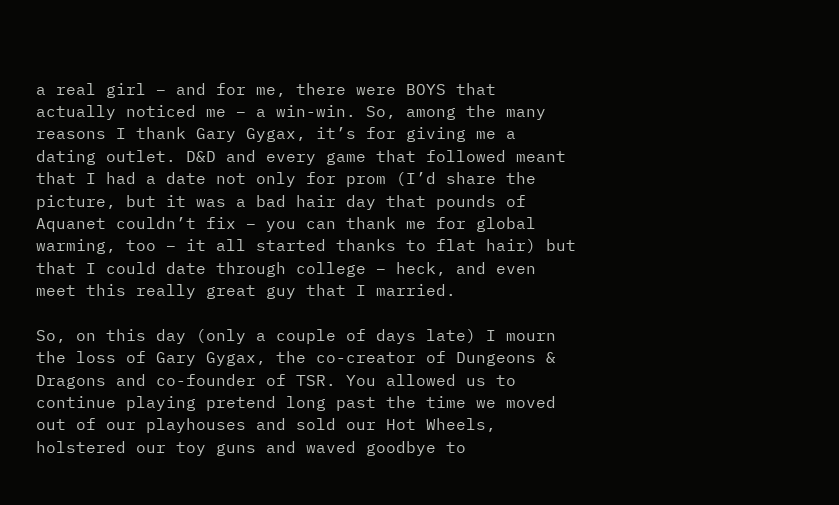a real girl – and for me, there were BOYS that actually noticed me – a win-win. So, among the many reasons I thank Gary Gygax, it’s for giving me a dating outlet. D&D and every game that followed meant that I had a date not only for prom (I’d share the picture, but it was a bad hair day that pounds of Aquanet couldn’t fix – you can thank me for global warming, too – it all started thanks to flat hair) but that I could date through college – heck, and even meet this really great guy that I married.

So, on this day (only a couple of days late) I mourn the loss of Gary Gygax, the co-creator of Dungeons & Dragons and co-founder of TSR. You allowed us to continue playing pretend long past the time we moved out of our playhouses and sold our Hot Wheels, holstered our toy guns and waved goodbye to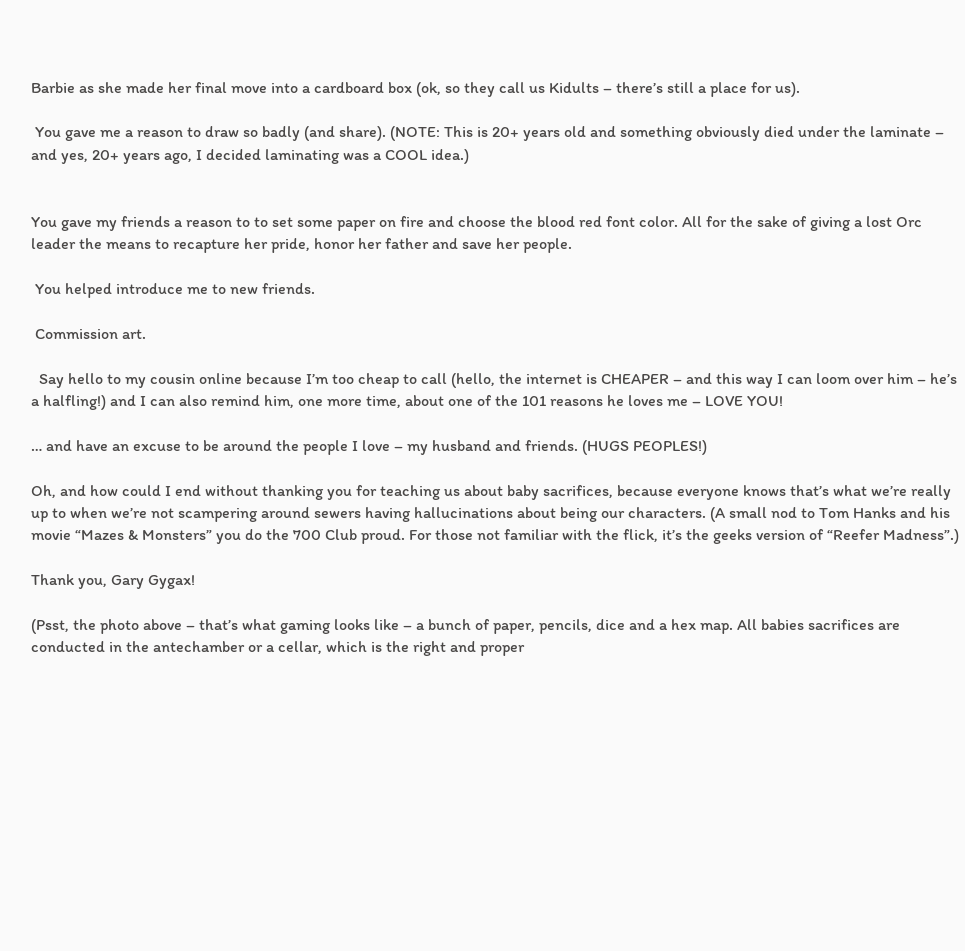Barbie as she made her final move into a cardboard box (ok, so they call us Kidults – there’s still a place for us).

 You gave me a reason to draw so badly (and share). (NOTE: This is 20+ years old and something obviously died under the laminate – and yes, 20+ years ago, I decided laminating was a COOL idea.)


You gave my friends a reason to to set some paper on fire and choose the blood red font color. All for the sake of giving a lost Orc leader the means to recapture her pride, honor her father and save her people.

 You helped introduce me to new friends.

 Commission art.

  Say hello to my cousin online because I’m too cheap to call (hello, the internet is CHEAPER – and this way I can loom over him – he’s a halfling!) and I can also remind him, one more time, about one of the 101 reasons he loves me – LOVE YOU!

… and have an excuse to be around the people I love – my husband and friends. (HUGS PEOPLES!)

Oh, and how could I end without thanking you for teaching us about baby sacrifices, because everyone knows that’s what we’re really up to when we’re not scampering around sewers having hallucinations about being our characters. (A small nod to Tom Hanks and his movie “Mazes & Monsters” you do the 700 Club proud. For those not familiar with the flick, it’s the geeks version of “Reefer Madness”.)

Thank you, Gary Gygax!

(Psst, the photo above – that’s what gaming looks like – a bunch of paper, pencils, dice and a hex map. All babies sacrifices are conducted in the antechamber or a cellar, which is the right and proper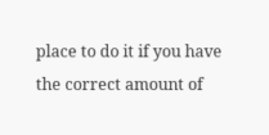place to do it if you have the correct amount of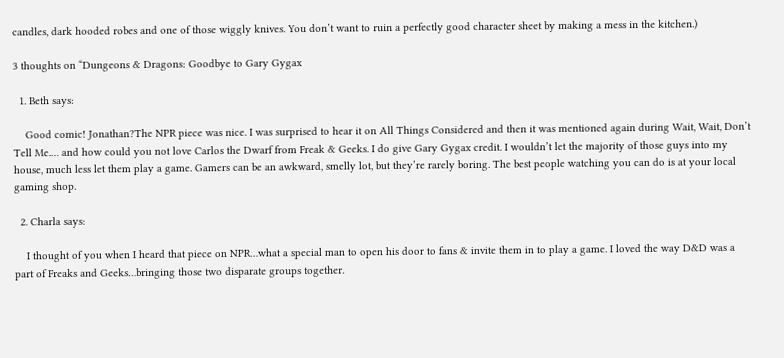candles, dark hooded robes and one of those wiggly knives. You don’t want to ruin a perfectly good character sheet by making a mess in the kitchen.)

3 thoughts on “Dungeons & Dragons: Goodbye to Gary Gygax

  1. Beth says:

    Good comic! Jonathan?The NPR piece was nice. I was surprised to hear it on All Things Considered and then it was mentioned again during Wait, Wait, Don’t Tell Me.… and how could you not love Carlos the Dwarf from Freak & Geeks. I do give Gary Gygax credit. I wouldn’t let the majority of those guys into my house, much less let them play a game. Gamers can be an awkward, smelly lot, but they’re rarely boring. The best people watching you can do is at your local gaming shop.

  2. Charla says:

    I thought of you when I heard that piece on NPR…what a special man to open his door to fans & invite them in to play a game. I loved the way D&D was a part of Freaks and Geeks…bringing those two disparate groups together.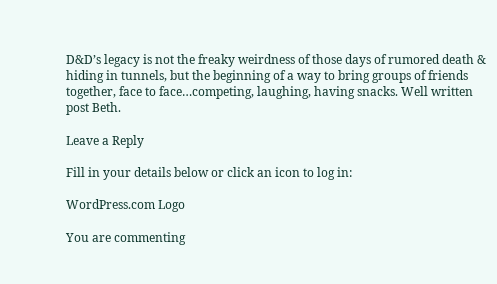D&D’s legacy is not the freaky weirdness of those days of rumored death & hiding in tunnels, but the beginning of a way to bring groups of friends together, face to face…competing, laughing, having snacks. Well written post Beth.

Leave a Reply

Fill in your details below or click an icon to log in:

WordPress.com Logo

You are commenting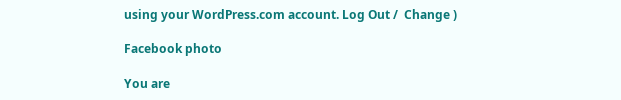using your WordPress.com account. Log Out /  Change )

Facebook photo

You are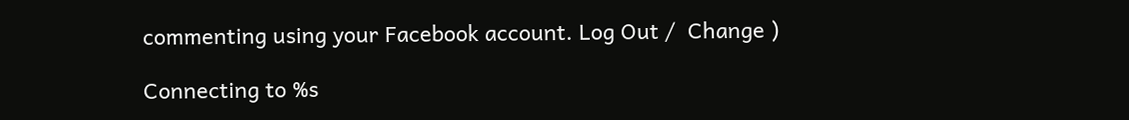commenting using your Facebook account. Log Out /  Change )

Connecting to %s